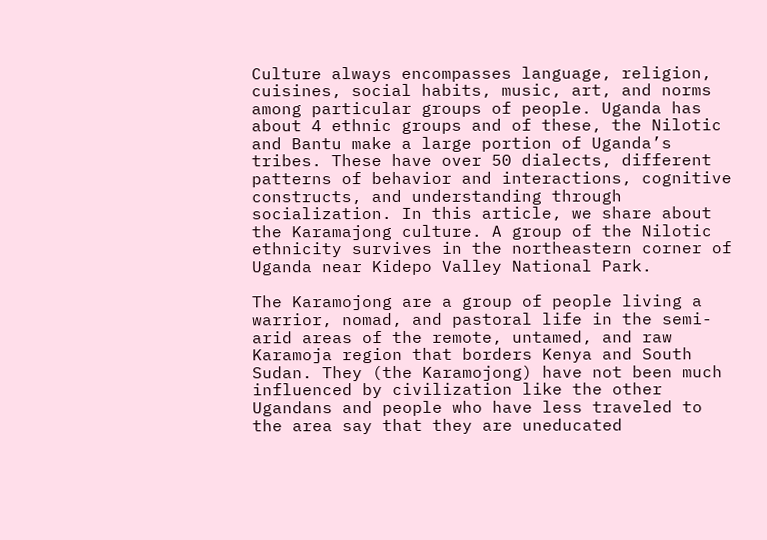Culture always encompasses language, religion, cuisines, social habits, music, art, and norms among particular groups of people. Uganda has about 4 ethnic groups and of these, the Nilotic and Bantu make a large portion of Uganda’s tribes. These have over 50 dialects, different patterns of behavior and interactions, cognitive constructs, and understanding through socialization. In this article, we share about the Karamajong culture. A group of the Nilotic ethnicity survives in the northeastern corner of Uganda near Kidepo Valley National Park.

The Karamojong are a group of people living a warrior, nomad, and pastoral life in the semi-arid areas of the remote, untamed, and raw Karamoja region that borders Kenya and South Sudan. They (the Karamojong) have not been much influenced by civilization like the other Ugandans and people who have less traveled to the area say that they are uneducated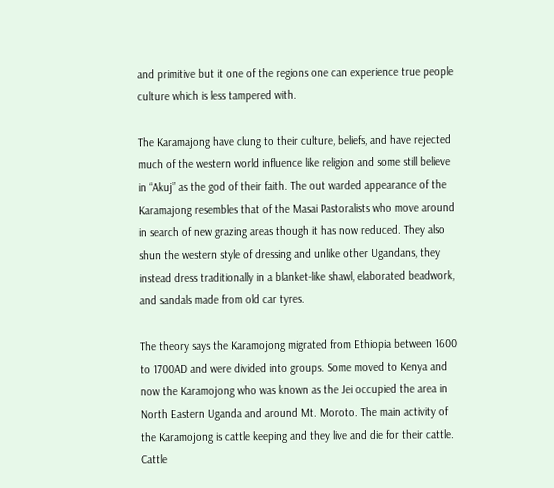and primitive but it one of the regions one can experience true people culture which is less tampered with.

The Karamajong have clung to their culture, beliefs, and have rejected much of the western world influence like religion and some still believe in “Akuj” as the god of their faith. The out warded appearance of the Karamajong resembles that of the Masai Pastoralists who move around in search of new grazing areas though it has now reduced. They also shun the western style of dressing and unlike other Ugandans, they instead dress traditionally in a blanket-like shawl, elaborated beadwork, and sandals made from old car tyres.

The theory says the Karamojong migrated from Ethiopia between 1600 to 1700AD and were divided into groups. Some moved to Kenya and now the Karamojong who was known as the Jei occupied the area in North Eastern Uganda and around Mt. Moroto. The main activity of the Karamojong is cattle keeping and they live and die for their cattle. Cattle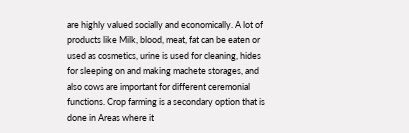are highly valued socially and economically. A lot of products like Milk, blood, meat, fat can be eaten or used as cosmetics, urine is used for cleaning, hides for sleeping on and making machete storages, and also cows are important for different ceremonial functions. Crop farming is a secondary option that is done in Areas where it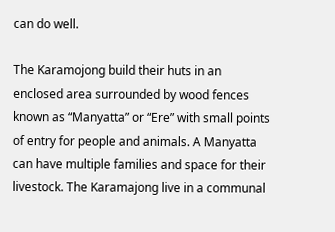can do well.

The Karamojong build their huts in an enclosed area surrounded by wood fences known as “Manyatta” or “Ere” with small points of entry for people and animals. A Manyatta can have multiple families and space for their livestock. The Karamajong live in a communal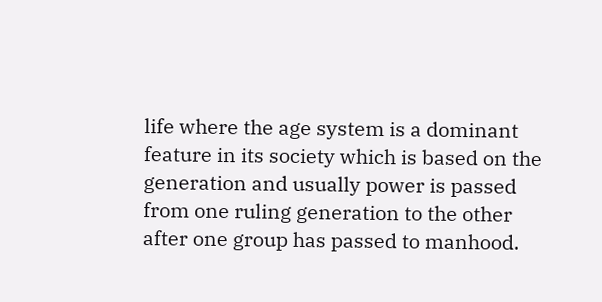life where the age system is a dominant feature in its society which is based on the generation and usually power is passed from one ruling generation to the other after one group has passed to manhood.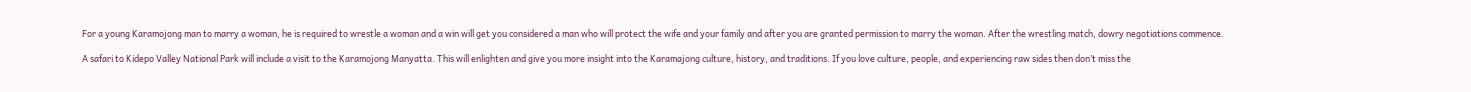For a young Karamojong man to marry a woman, he is required to wrestle a woman and a win will get you considered a man who will protect the wife and your family and after you are granted permission to marry the woman. After the wrestling match, dowry negotiations commence.

A safari to Kidepo Valley National Park will include a visit to the Karamojong Manyatta. This will enlighten and give you more insight into the Karamajong culture, history, and traditions. If you love culture, people, and experiencing raw sides then don’t miss the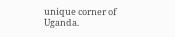unique corner of Uganda.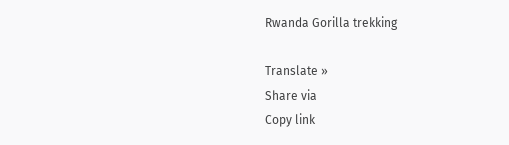Rwanda Gorilla trekking

Translate »
Share via
Copy link